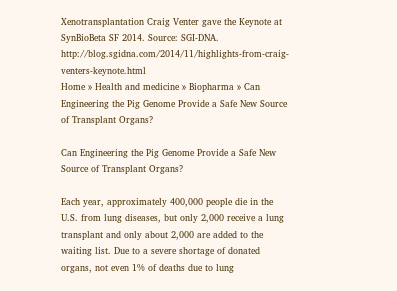Xenotransplantation Craig Venter gave the Keynote at SynBioBeta SF 2014. Source: SGI-DNA. http://blog.sgidna.com/2014/11/highlights-from-craig-venters-keynote.html
Home » Health and medicine » Biopharma » Can Engineering the Pig Genome Provide a Safe New Source of Transplant Organs?

Can Engineering the Pig Genome Provide a Safe New Source of Transplant Organs?

Each year, approximately 400,000 people die in the U.S. from lung diseases, but only 2,000 receive a lung transplant and only about 2,000 are added to the waiting list. Due to a severe shortage of donated organs, not even 1% of deaths due to lung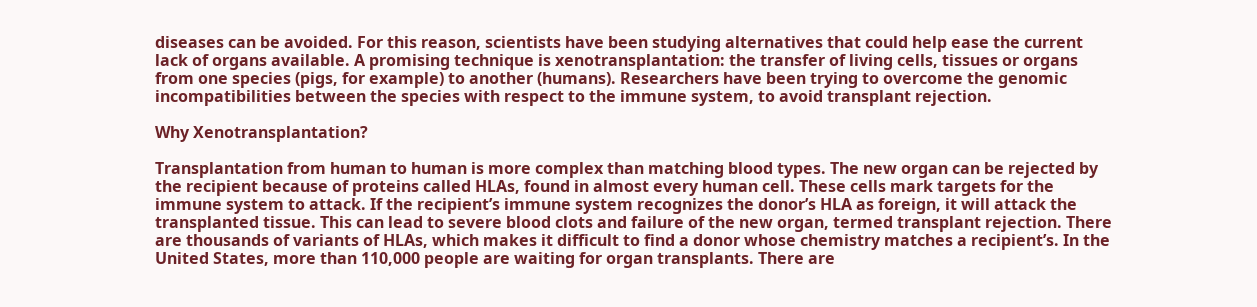diseases can be avoided. For this reason, scientists have been studying alternatives that could help ease the current lack of organs available. A promising technique is xenotransplantation: the transfer of living cells, tissues or organs from one species (pigs, for example) to another (humans). Researchers have been trying to overcome the genomic incompatibilities between the species with respect to the immune system, to avoid transplant rejection.

Why Xenotransplantation?

Transplantation from human to human is more complex than matching blood types. The new organ can be rejected by the recipient because of proteins called HLAs, found in almost every human cell. These cells mark targets for the immune system to attack. If the recipient’s immune system recognizes the donor’s HLA as foreign, it will attack the transplanted tissue. This can lead to severe blood clots and failure of the new organ, termed transplant rejection. There are thousands of variants of HLAs, which makes it difficult to find a donor whose chemistry matches a recipient’s. In the United States, more than 110,000 people are waiting for organ transplants. There are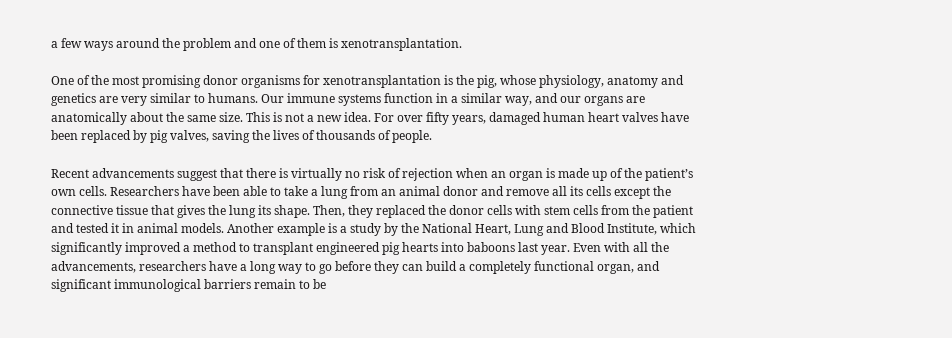a few ways around the problem and one of them is xenotransplantation.

One of the most promising donor organisms for xenotransplantation is the pig, whose physiology, anatomy and genetics are very similar to humans. Our immune systems function in a similar way, and our organs are anatomically about the same size. This is not a new idea. For over fifty years, damaged human heart valves have been replaced by pig valves, saving the lives of thousands of people.

Recent advancements suggest that there is virtually no risk of rejection when an organ is made up of the patient’s own cells. Researchers have been able to take a lung from an animal donor and remove all its cells except the connective tissue that gives the lung its shape. Then, they replaced the donor cells with stem cells from the patient and tested it in animal models. Another example is a study by the National Heart, Lung and Blood Institute, which significantly improved a method to transplant engineered pig hearts into baboons last year. Even with all the advancements, researchers have a long way to go before they can build a completely functional organ, and significant immunological barriers remain to be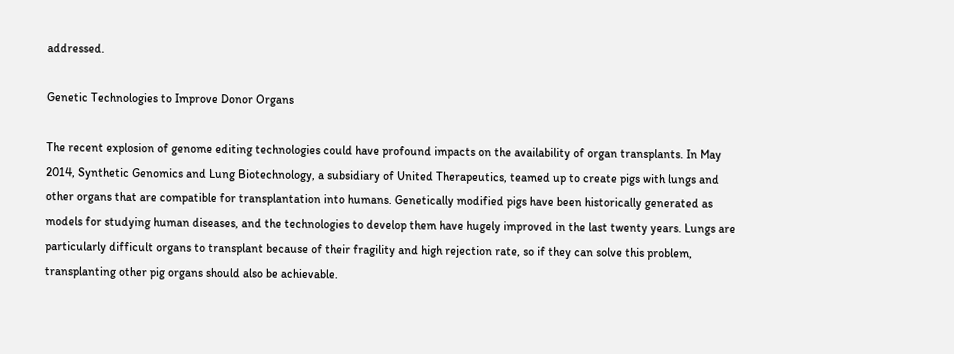addressed.

Genetic Technologies to Improve Donor Organs

The recent explosion of genome editing technologies could have profound impacts on the availability of organ transplants. In May 2014, Synthetic Genomics and Lung Biotechnology, a subsidiary of United Therapeutics, teamed up to create pigs with lungs and other organs that are compatible for transplantation into humans. Genetically modified pigs have been historically generated as models for studying human diseases, and the technologies to develop them have hugely improved in the last twenty years. Lungs are particularly difficult organs to transplant because of their fragility and high rejection rate, so if they can solve this problem, transplanting other pig organs should also be achievable.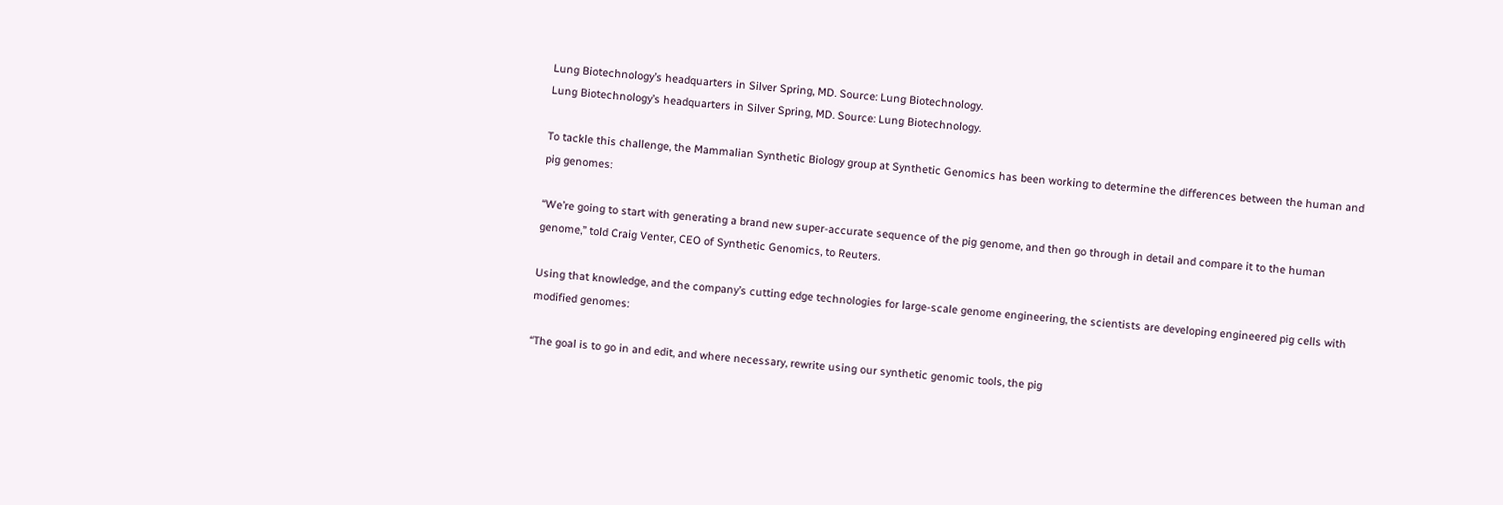Lung Biotechnology’s headquarters in Silver Spring, MD. Source: Lung Biotechnology.
Lung Biotechnology’s headquarters in Silver Spring, MD. Source: Lung Biotechnology.

To tackle this challenge, the Mammalian Synthetic Biology group at Synthetic Genomics has been working to determine the differences between the human and pig genomes:

“We’re going to start with generating a brand new super-accurate sequence of the pig genome, and then go through in detail and compare it to the human genome,” told Craig Venter, CEO of Synthetic Genomics, to Reuters.

Using that knowledge, and the company’s cutting edge technologies for large-scale genome engineering, the scientists are developing engineered pig cells with modified genomes:

“The goal is to go in and edit, and where necessary, rewrite using our synthetic genomic tools, the pig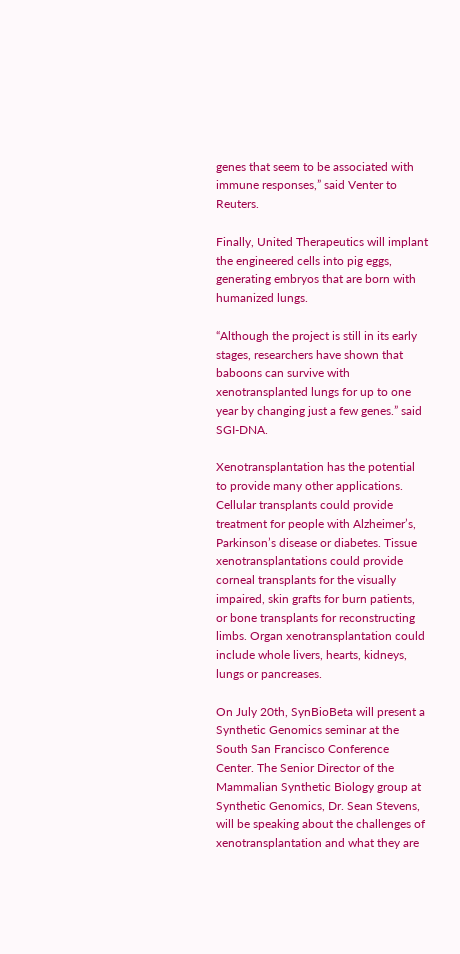genes that seem to be associated with immune responses,” said Venter to Reuters.

Finally, United Therapeutics will implant the engineered cells into pig eggs, generating embryos that are born with humanized lungs.

“Although the project is still in its early stages, researchers have shown that baboons can survive with xenotransplanted lungs for up to one year by changing just a few genes.” said SGI-DNA.

Xenotransplantation has the potential to provide many other applications. Cellular transplants could provide treatment for people with Alzheimer’s, Parkinson’s disease or diabetes. Tissue xenotransplantations could provide corneal transplants for the visually impaired, skin grafts for burn patients, or bone transplants for reconstructing limbs. Organ xenotransplantation could include whole livers, hearts, kidneys, lungs or pancreases.

On July 20th, SynBioBeta will present a Synthetic Genomics seminar at the South San Francisco Conference Center. The Senior Director of the Mammalian Synthetic Biology group at Synthetic Genomics, Dr. Sean Stevens, will be speaking about the challenges of xenotransplantation and what they are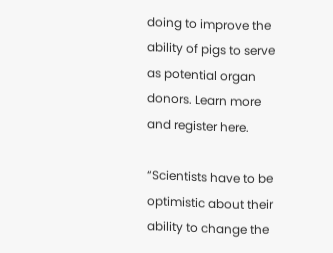doing to improve the ability of pigs to serve as potential organ donors. Learn more and register here.

“Scientists have to be optimistic about their ability to change the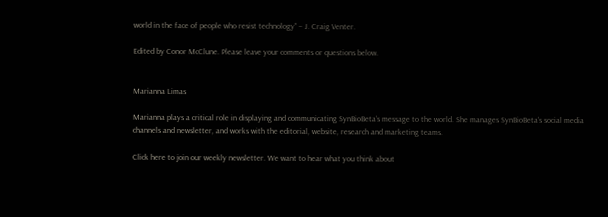world in the face of people who resist technology” – J. Craig Venter.

Edited by Conor McClune. Please leave your comments or questions below.


Marianna Limas

Marianna plays a critical role in displaying and communicating SynBioBeta’s message to the world. She manages SynBioBeta’s social media channels and newsletter, and works with the editorial, website, research and marketing teams.

Click here to join our weekly newsletter. We want to hear what you think about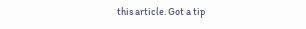this article. Got a tip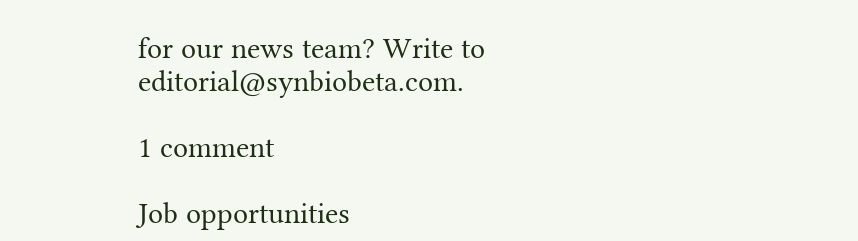for our news team? Write to editorial@synbiobeta.com.

1 comment

Job opportunities